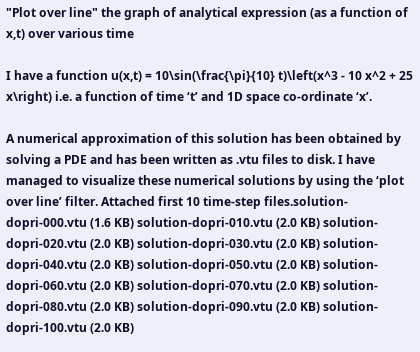"Plot over line" the graph of analytical expression (as a function of x,t) over various time

I have a function u(x,t) = 10\sin(\frac{\pi}{10} t)\left(x^3 - 10 x^2 + 25 x\right) i.e. a function of time ‘t’ and 1D space co-ordinate ‘x’.

A numerical approximation of this solution has been obtained by solving a PDE and has been written as .vtu files to disk. I have managed to visualize these numerical solutions by using the ‘plot over line’ filter. Attached first 10 time-step files.solution-dopri-000.vtu (1.6 KB) solution-dopri-010.vtu (2.0 KB) solution-dopri-020.vtu (2.0 KB) solution-dopri-030.vtu (2.0 KB) solution-dopri-040.vtu (2.0 KB) solution-dopri-050.vtu (2.0 KB) solution-dopri-060.vtu (2.0 KB) solution-dopri-070.vtu (2.0 KB) solution-dopri-080.vtu (2.0 KB) solution-dopri-090.vtu (2.0 KB) solution-dopri-100.vtu (2.0 KB)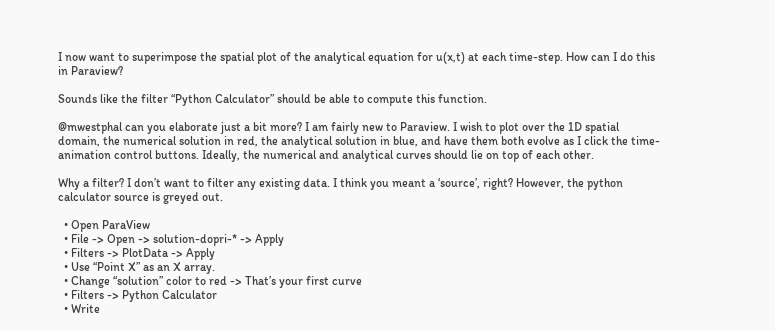I now want to superimpose the spatial plot of the analytical equation for u(x,t) at each time-step. How can I do this in Paraview?

Sounds like the filter “Python Calculator” should be able to compute this function.

@mwestphal can you elaborate just a bit more? I am fairly new to Paraview. I wish to plot over the 1D spatial domain, the numerical solution in red, the analytical solution in blue, and have them both evolve as I click the time-animation control buttons. Ideally, the numerical and analytical curves should lie on top of each other.

Why a filter? I don’t want to filter any existing data. I think you meant a ‘source’, right? However, the python calculator source is greyed out.

  • Open ParaView
  • File -> Open -> solution-dopri-* -> Apply
  • Filters -> PlotData -> Apply
  • Use “Point X” as an X array.
  • Change “solution” color to red -> That’s your first curve
  • Filters -> Python Calculator
  • Write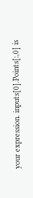your expression. inputs[0].Points[:,0] is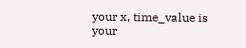your x, time_value is your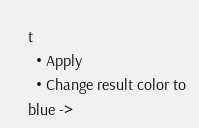t
  • Apply
  • Change result color to blue ->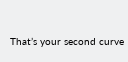That’s your second curve